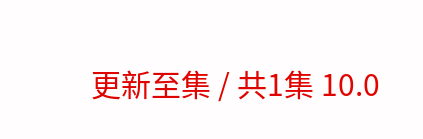更新至集 / 共1集 10.0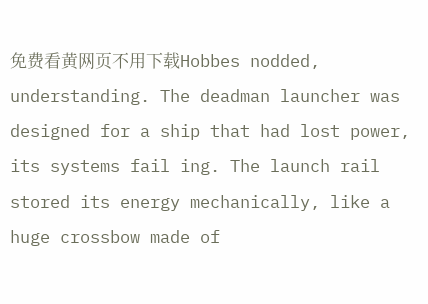免费看黄网页不用下载Hobbes nodded, understanding. The deadman launcher was designed for a ship that had lost power, its systems fail ing. The launch rail stored its energy mechanically, like a huge crossbow made of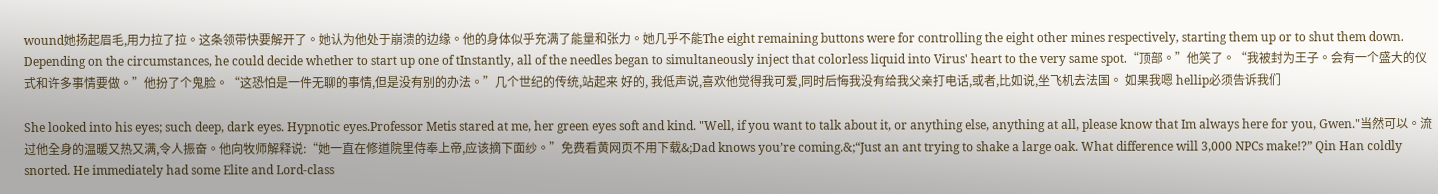wound她扬起眉毛,用力拉了拉。这条领带快要解开了。她认为他处于崩溃的边缘。他的身体似乎充满了能量和张力。她几乎不能The eight remaining buttons were for controlling the eight other mines respectively, starting them up or to shut them down. Depending on the circumstances, he could decide whether to start up one of tInstantly, all of the needles began to simultaneously inject that colorless liquid into Virus' heart to the very same spot.“顶部。”他笑了。“我被封为王子。会有一个盛大的仪式和许多事情要做。”他扮了个鬼脸。“这恐怕是一件无聊的事情,但是没有别的办法。”几个世纪的传统,站起来 好的, 我低声说,喜欢他觉得我可爱,同时后悔我没有给我父亲打电话,或者,比如说,坐飞机去法国。 如果我嗯 hellip必须告诉我们

She looked into his eyes; such deep, dark eyes. Hypnotic eyes.Professor Metis stared at me, her green eyes soft and kind. "Well, if you want to talk about it, or anything else, anything at all, please know that Im always here for you, Gwen."当然可以。流过他全身的温暖又热又满,令人振奋。他向牧师解释说:“她一直在修道院里侍奉上帝,应该摘下面纱。”免费看黄网页不用下载&;Dad knows you’re coming.&;“Just an ant trying to shake a large oak. What difference will 3,000 NPCs make!?” Qin Han coldly snorted. He immediately had some Elite and Lord-class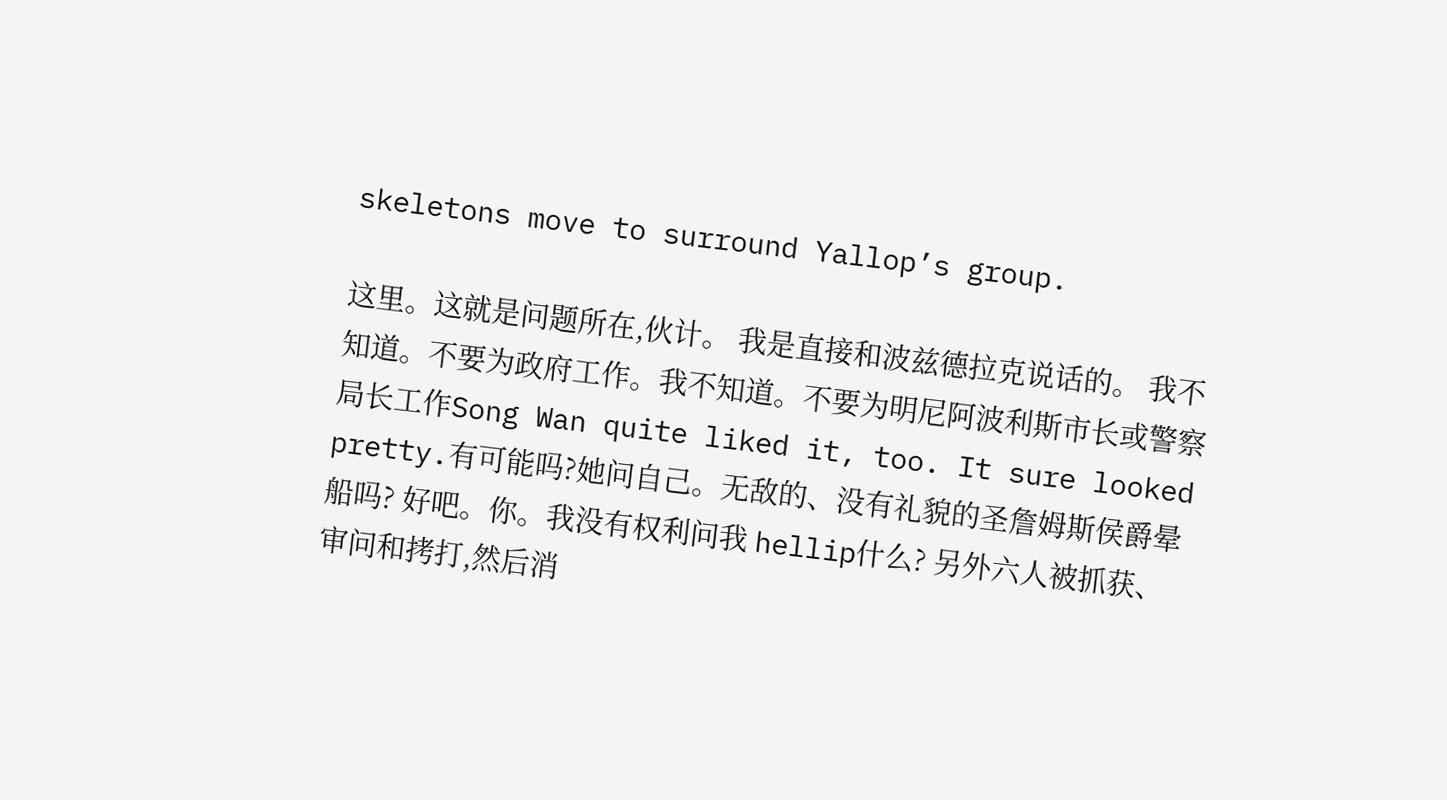skeletons move to surround Yallop’s group.

这里。这就是问题所在,伙计。 我是直接和波兹德拉克说话的。 我不知道。不要为政府工作。我不知道。不要为明尼阿波利斯市长或警察局长工作Song Wan quite liked it, too. It sure looked pretty.有可能吗?她问自己。无敌的、没有礼貌的圣詹姆斯侯爵晕船吗? 好吧。你。我没有权利问我 hellip什么? 另外六人被抓获、审问和拷打,然后消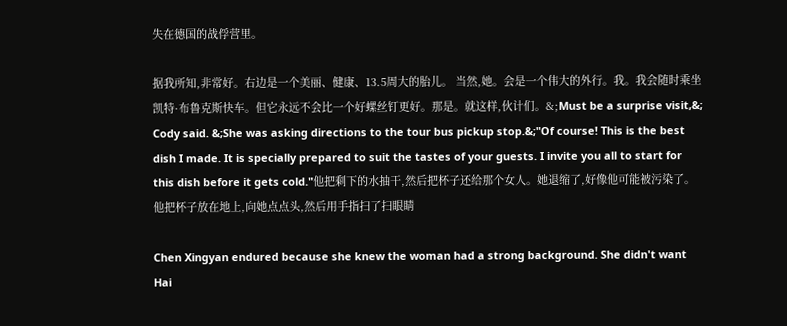失在德国的战俘营里。

据我所知,非常好。右边是一个美丽、健康、13.5周大的胎儿。 当然,她。会是一个伟大的外行。我。我会随时乘坐凯特·布鲁克斯快车。但它永远不会比一个好螺丝钉更好。那是。就这样,伙计们。&;Must be a surprise visit,&; Cody said. &;She was asking directions to the tour bus pickup stop.&;"Of course! This is the best dish I made. It is specially prepared to suit the tastes of your guests. I invite you all to start for this dish before it gets cold."他把剩下的水抽干,然后把杯子还给那个女人。她退缩了,好像他可能被污染了。他把杯子放在地上,向她点点头,然后用手指扫了扫眼睛

Chen Xingyan endured because she knew the woman had a strong background. She didn't want Hai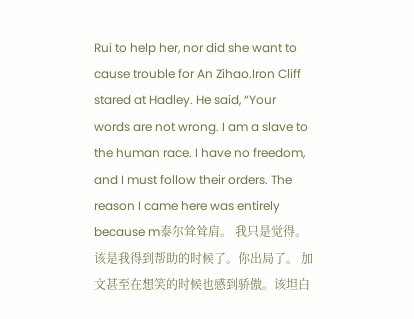Rui to help her, nor did she want to cause trouble for An Zihao.Iron Cliff stared at Hadley. He said, “Your words are not wrong. I am a slave to the human race. I have no freedom, and I must follow their orders. The reason I came here was entirely because m泰尔耸耸肩。 我只是觉得。该是我得到帮助的时候了。你出局了。 加文甚至在想笑的时候也感到骄傲。该坦白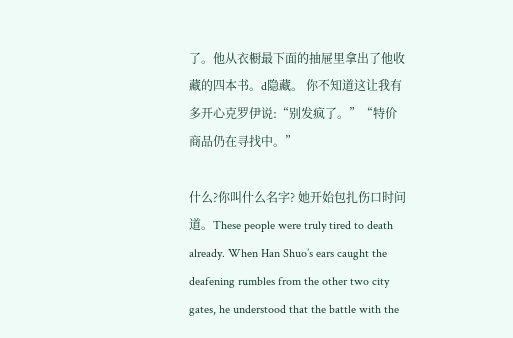了。他从衣橱最下面的抽屉里拿出了他收藏的四本书。d隐藏。 你不知道这让我有多开心克罗伊说:“别发疯了。”“特价商品仍在寻找中。”

什么?你叫什么名字? 她开始包扎伤口时问道。These people were truly tired to death already. When Han Shuo’s ears caught the deafening rumbles from the other two city gates, he understood that the battle with the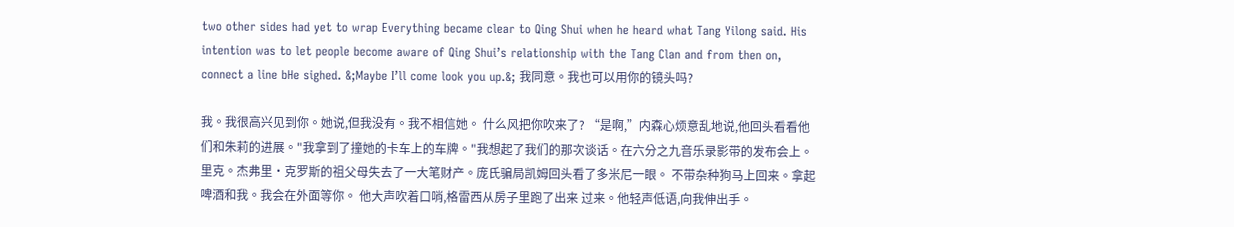two other sides had yet to wrap Everything became clear to Qing Shui when he heard what Tang Yilong said. His intention was to let people become aware of Qing Shui’s relationship with the Tang Clan and from then on, connect a line bHe sighed. &;Maybe I’ll come look you up.&; 我同意。我也可以用你的镜头吗?

我。我很高兴见到你。她说,但我没有。我不相信她。 什么风把你吹来了? “是啊,”内森心烦意乱地说,他回头看看他们和朱莉的进展。"我拿到了撞她的卡车上的车牌。"我想起了我们的那次谈话。在六分之九音乐录影带的发布会上。里克。杰弗里·克罗斯的祖父母失去了一大笔财产。庞氏骗局凯姆回头看了多米尼一眼。 不带杂种狗马上回来。拿起啤酒和我。我会在外面等你。 他大声吹着口哨,格雷西从房子里跑了出来 过来。他轻声低语,向我伸出手。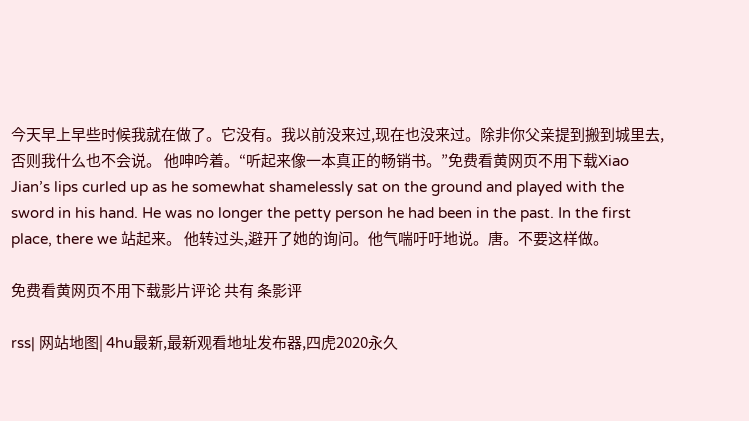今天早上早些时候我就在做了。它没有。我以前没来过,现在也没来过。除非你父亲提到搬到城里去,否则我什么也不会说。 他呻吟着。“听起来像一本真正的畅销书。”免费看黄网页不用下载Xiao Jian’s lips curled up as he somewhat shamelessly sat on the ground and played with the sword in his hand. He was no longer the petty person he had been in the past. In the first place, there we 站起来。 他转过头,避开了她的询问。他气喘吁吁地说。唐。不要这样做。

免费看黄网页不用下载影片评论 共有 条影评

rss| 网站地图| 4hu最新,最新观看地址发布器,四虎2020永久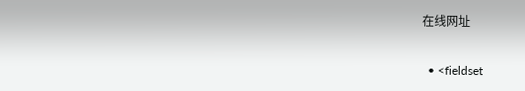在线网址

  • <fieldset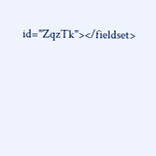id="ZqzTk"></fieldset>